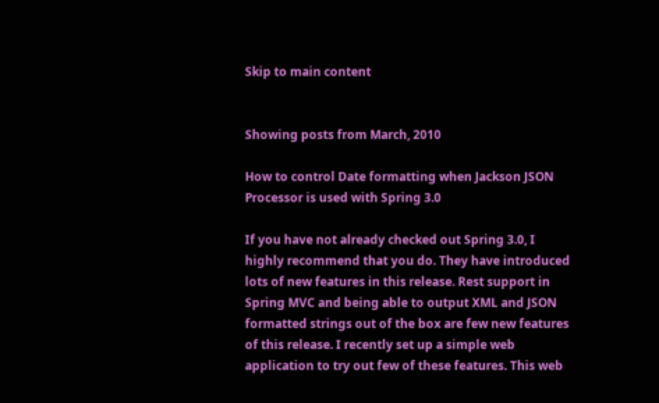Skip to main content


Showing posts from March, 2010

How to control Date formatting when Jackson JSON Processor is used with Spring 3.0

If you have not already checked out Spring 3.0, I highly recommend that you do. They have introduced lots of new features in this release. Rest support in Spring MVC and being able to output XML and JSON formatted strings out of the box are few new features of this release. I recently set up a simple web application to try out few of these features. This web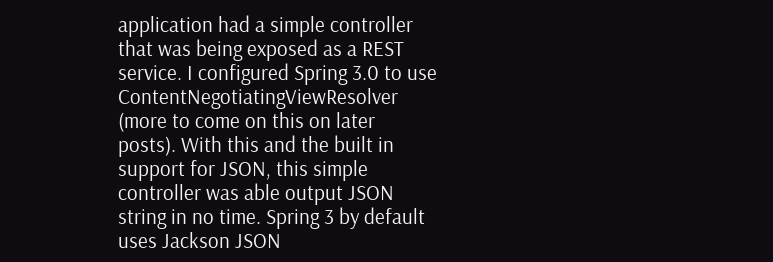application had a simple controller that was being exposed as a REST service. I configured Spring 3.0 to use ContentNegotiatingViewResolver (more to come on this on later posts). With this and the built in support for JSON, this simple controller was able output JSON string in no time. Spring 3 by default uses Jackson JSON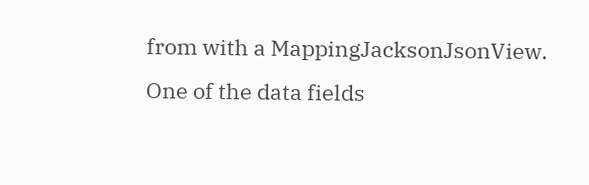from with a MappingJacksonJsonView. One of the data fields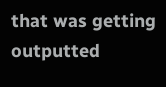that was getting outputted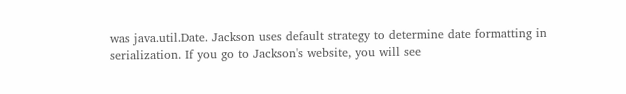was java.util.Date. Jackson uses default strategy to determine date formatting in serialization. If you go to Jackson's website, you will see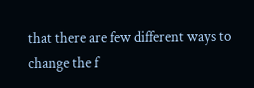that there are few different ways to change the f